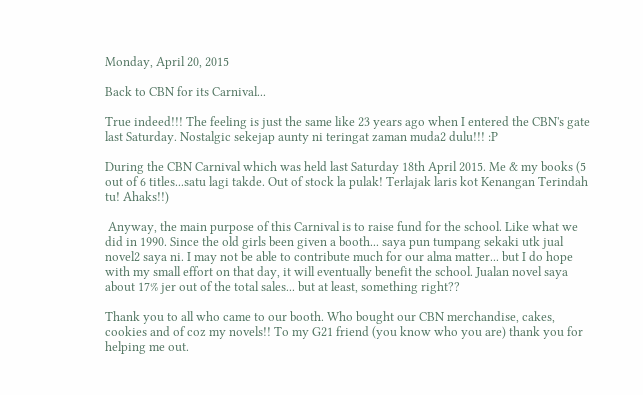Monday, April 20, 2015

Back to CBN for its Carnival...

True indeed!!! The feeling is just the same like 23 years ago when I entered the CBN's gate last Saturday. Nostalgic sekejap aunty ni teringat zaman muda2 dulu!!! :P

During the CBN Carnival which was held last Saturday 18th April 2015. Me & my books (5 out of 6 titles...satu lagi takde. Out of stock la pulak! Terlajak laris kot Kenangan Terindah tu! Ahaks!!)

 Anyway, the main purpose of this Carnival is to raise fund for the school. Like what we did in 1990. Since the old girls been given a booth... saya pun tumpang sekaki utk jual novel2 saya ni. I may not be able to contribute much for our alma matter... but I do hope with my small effort on that day, it will eventually benefit the school. Jualan novel saya about 17% jer out of the total sales... but at least, something right??

Thank you to all who came to our booth. Who bought our CBN merchandise, cakes, cookies and of coz my novels!! To my G21 friend (you know who you are) thank you for helping me out.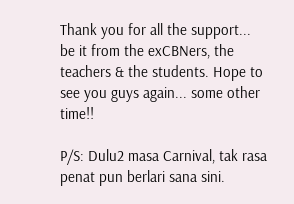Thank you for all the support... be it from the exCBNers, the teachers & the students. Hope to see you guys again... some other time!!

P/S: Dulu2 masa Carnival, tak rasa penat pun berlari sana sini.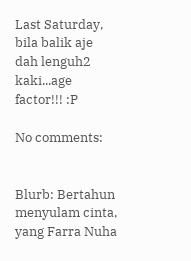Last Saturday, bila balik aje dah lenguh2 kaki...age factor!!! :P

No comments:


Blurb: Bertahun menyulam cinta, yang Farra Nuha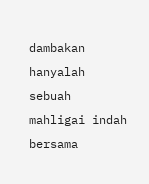dambakan hanyalah sebuah mahligai indah bersama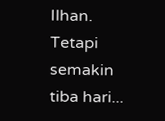Ilhan. Tetapi semakin tiba hari...